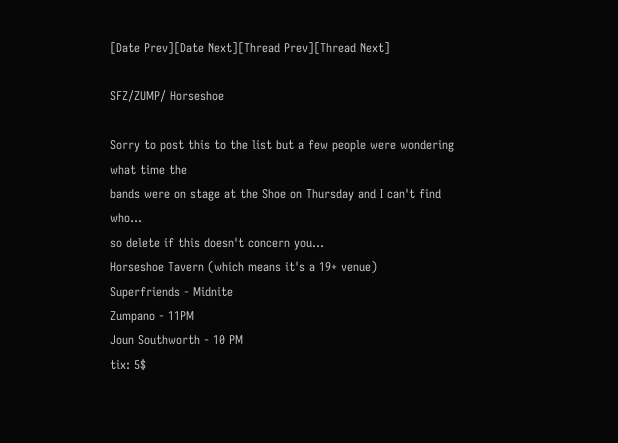[Date Prev][Date Next][Thread Prev][Thread Next]

SFZ/ZUMP/ Horseshoe

Sorry to post this to the list but a few people were wondering what time the
bands were on stage at the Shoe on Thursday and I can't find who...
so delete if this doesn't concern you...
Horseshoe Tavern (which means it's a 19+ venue)
Superfriends - Midnite
Zumpano - 11PM
Joun Southworth - 10 PM
tix: 5$